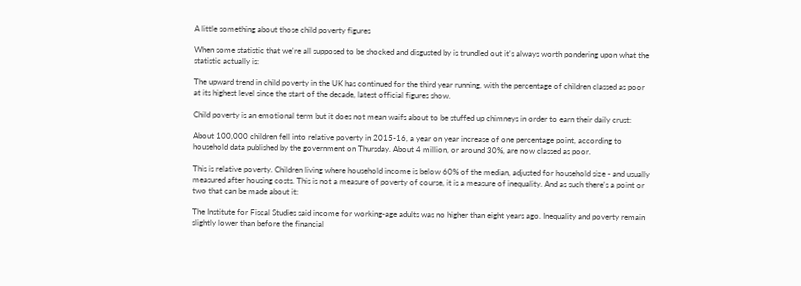A little something about those child poverty figures

When some statistic that we're all supposed to be shocked and disgusted by is trundled out it's always worth pondering upon what the statistic actually is:

The upward trend in child poverty in the UK has continued for the third year running, with the percentage of children classed as poor at its highest level since the start of the decade, latest official figures show.

Child poverty is an emotional term but it does not mean waifs about to be stuffed up chimneys in order to earn their daily crust:

About 100,000 children fell into relative poverty in 2015-16, a year on year increase of one percentage point, according to household data published by the government on Thursday. About 4 million, or around 30%, are now classed as poor.

This is relative poverty. Children living where household income is below 60% of the median, adjusted for household size - and usually measured after housing costs. This is not a measure of poverty of course, it is a measure of inequality. And as such there's a point or two that can be made about it:

The Institute for Fiscal Studies said income for working-age adults was no higher than eight years ago. Inequality and poverty remain slightly lower than before the financial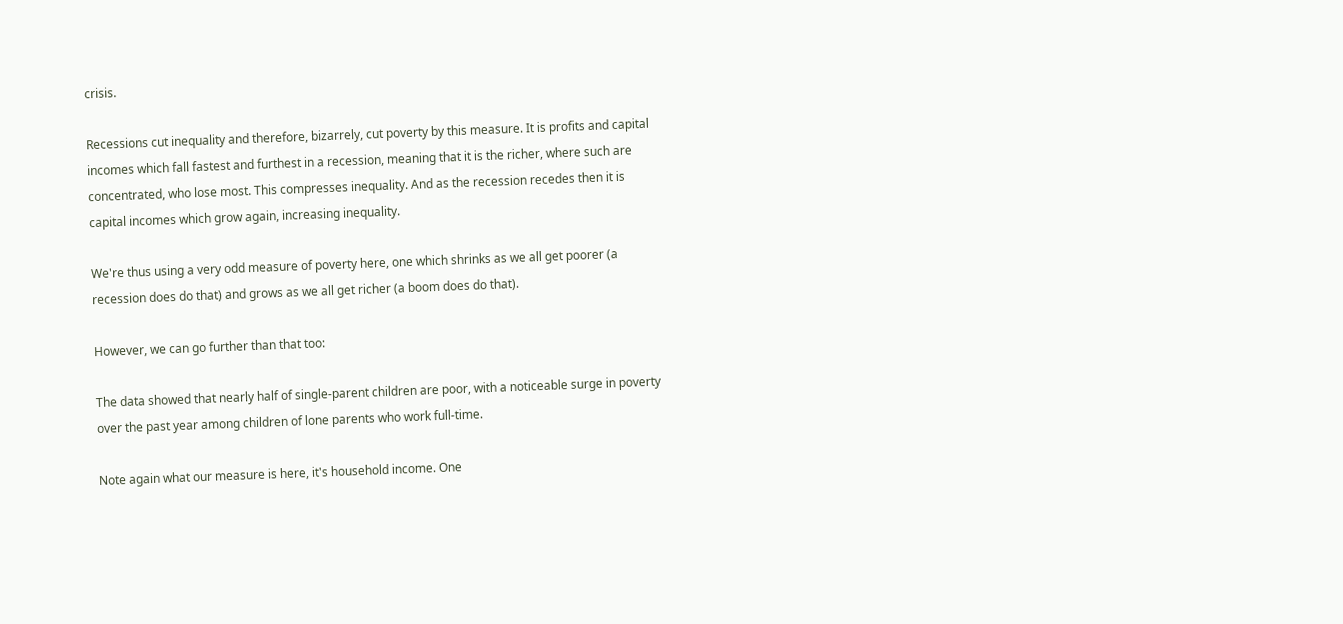crisis.

Recessions cut inequality and therefore, bizarrely, cut poverty by this measure. It is profits and capital incomes which fall fastest and furthest in a recession, meaning that it is the richer, where such are concentrated, who lose most. This compresses inequality. And as the recession recedes then it is capital incomes which grow again, increasing inequality.

We're thus using a very odd measure of poverty here, one which shrinks as we all get poorer (a recession does do that) and grows as we all get richer (a boom does do that).

However, we can go further than that too:

The data showed that nearly half of single-parent children are poor, with a noticeable surge in poverty over the past year among children of lone parents who work full-time.

Note again what our measure is here, it's household income. One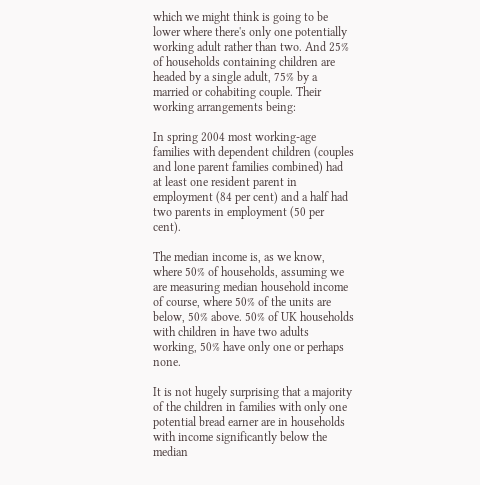which we might think is going to be lower where there's only one potentially working adult rather than two. And 25% of households containing children are headed by a single adult, 75% by a married or cohabiting couple. Their working arrangements being:

In spring 2004 most working-age families with dependent children (couples and lone parent families combined) had at least one resident parent in employment (84 per cent) and a half had two parents in employment (50 per cent).

The median income is, as we know, where 50% of households, assuming we are measuring median household income of course, where 50% of the units are below, 50% above. 50% of UK households with children in have two adults working, 50% have only one or perhaps none.

It is not hugely surprising that a majority of the children in families with only one potential bread earner are in households with income significantly below the median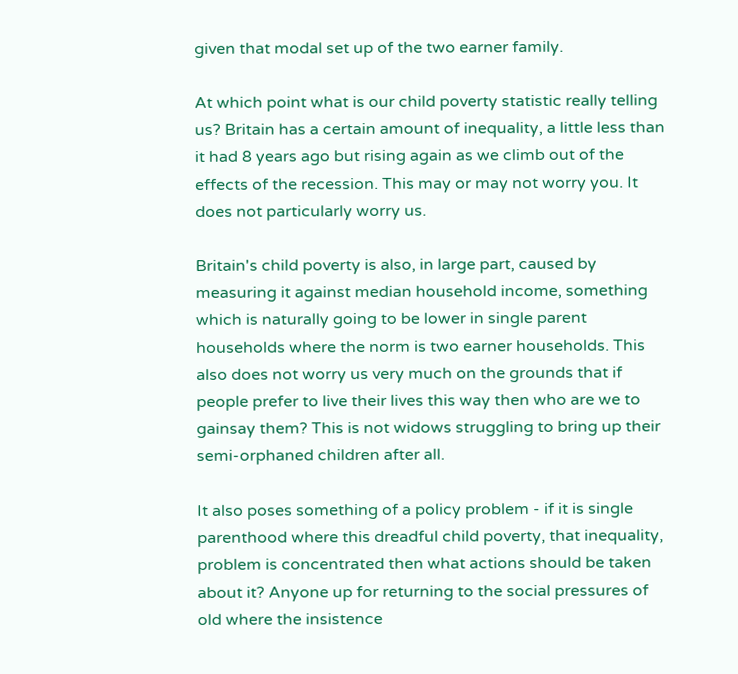given that modal set up of the two earner family.

At which point what is our child poverty statistic really telling us? Britain has a certain amount of inequality, a little less than it had 8 years ago but rising again as we climb out of the effects of the recession. This may or may not worry you. It does not particularly worry us.

Britain's child poverty is also, in large part, caused by measuring it against median household income, something which is naturally going to be lower in single parent households where the norm is two earner households. This also does not worry us very much on the grounds that if people prefer to live their lives this way then who are we to gainsay them? This is not widows struggling to bring up their semi-orphaned children after all.

It also poses something of a policy problem - if it is single parenthood where this dreadful child poverty, that inequality, problem is concentrated then what actions should be taken about it? Anyone up for returning to the social pressures of old where the insistence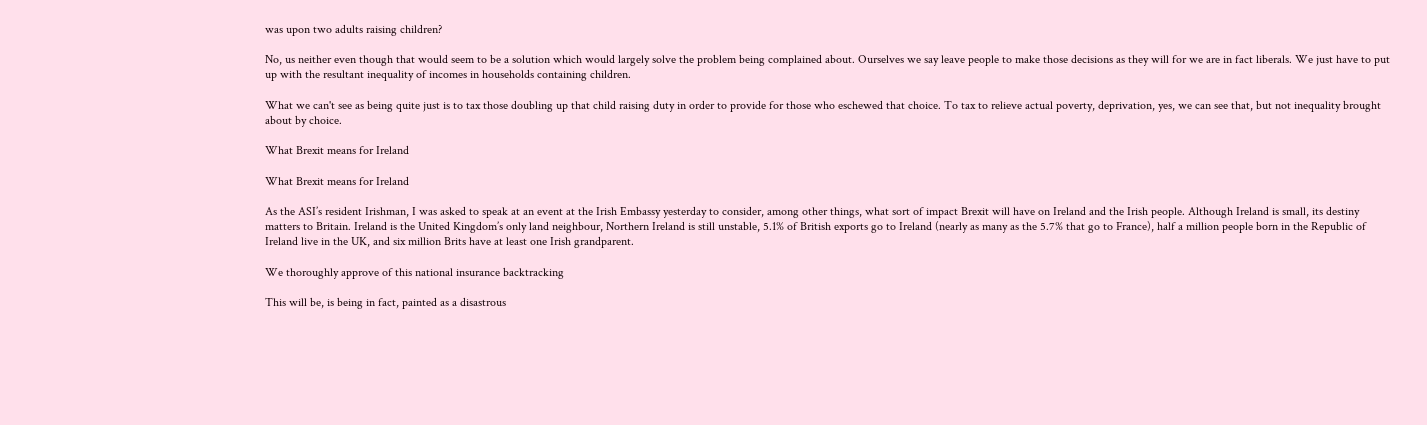was upon two adults raising children?

No, us neither even though that would seem to be a solution which would largely solve the problem being complained about. Ourselves we say leave people to make those decisions as they will for we are in fact liberals. We just have to put up with the resultant inequality of incomes in households containing children.

What we can't see as being quite just is to tax those doubling up that child raising duty in order to provide for those who eschewed that choice. To tax to relieve actual poverty, deprivation, yes, we can see that, but not inequality brought about by choice.

What Brexit means for Ireland

What Brexit means for Ireland

As the ASI’s resident Irishman, I was asked to speak at an event at the Irish Embassy yesterday to consider, among other things, what sort of impact Brexit will have on Ireland and the Irish people. Although Ireland is small, its destiny matters to Britain. Ireland is the United Kingdom’s only land neighbour, Northern Ireland is still unstable, 5.1% of British exports go to Ireland (nearly as many as the 5.7% that go to France), half a million people born in the Republic of Ireland live in the UK, and six million Brits have at least one Irish grandparent.

We thoroughly approve of this national insurance backtracking

This will be, is being in fact, painted as a disastrous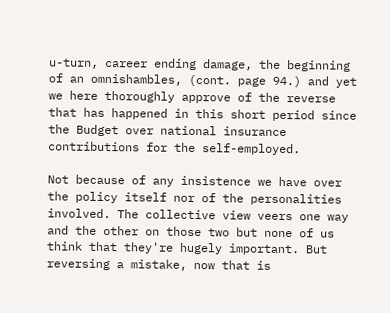u-turn, career ending damage, the beginning of an omnishambles, (cont. page 94.) and yet we here thoroughly approve of the reverse that has happened in this short period since the Budget over national insurance contributions for the self-employed.

Not because of any insistence we have over the policy itself nor of the personalities involved. The collective view veers one way and the other on those two but none of us think that they're hugely important. But reversing a mistake, now that is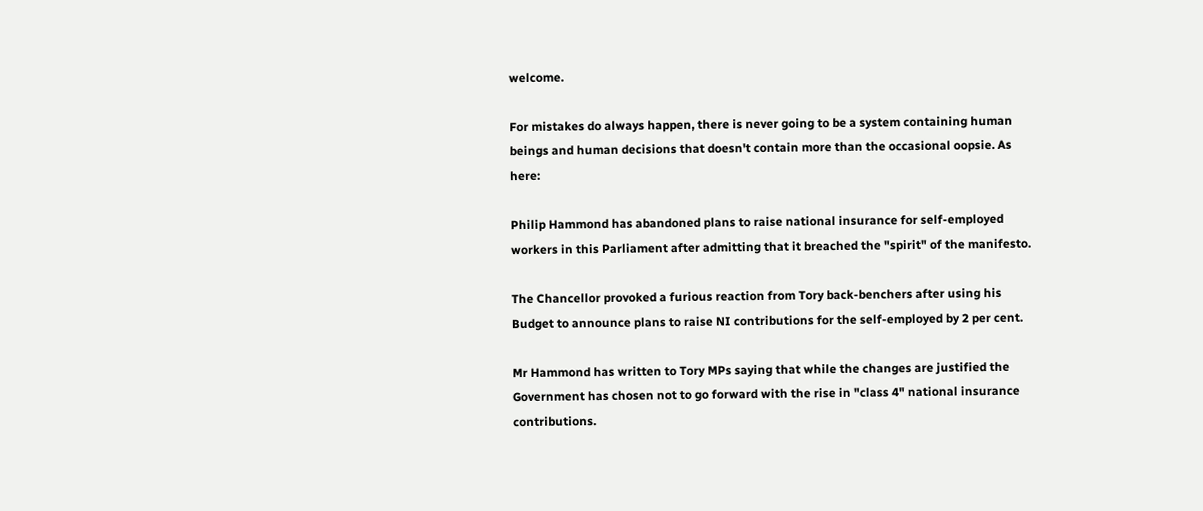welcome.

For mistakes do always happen, there is never going to be a system containing human beings and human decisions that doesn't contain more than the occasional oopsie. As here:

Philip Hammond has abandoned plans to raise national insurance for self-employed workers in this Parliament after admitting that it breached the "spirit" of the manifesto.

The Chancellor provoked a furious reaction from Tory back-benchers after using his Budget to announce plans to raise NI contributions for the self-employed by 2 per cent.

Mr Hammond has written to Tory MPs saying that while the changes are justified the Government has chosen not to go forward with the rise in "class 4" national insurance contributions.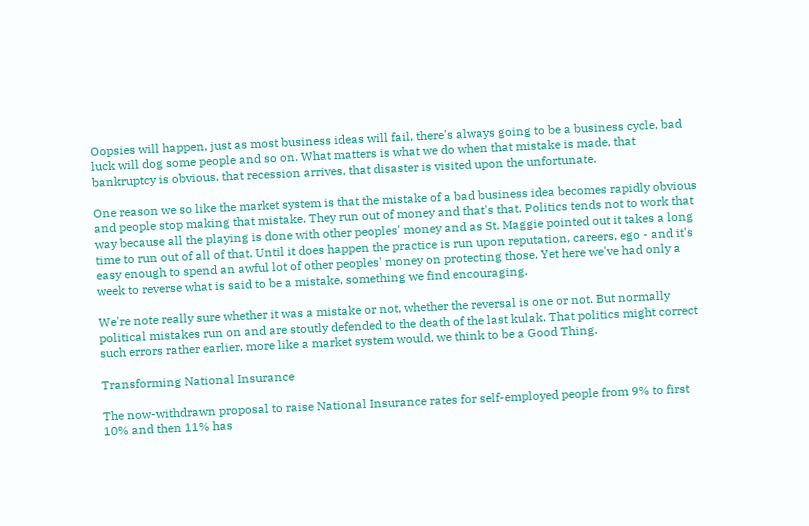Oopsies will happen, just as most business ideas will fail, there's always going to be a business cycle, bad luck will dog some people and so on. What matters is what we do when that mistake is made, that bankruptcy is obvious, that recession arrives, that disaster is visited upon the unfortunate.

One reason we so like the market system is that the mistake of a bad business idea becomes rapidly obvious and people stop making that mistake. They run out of money and that's that. Politics tends not to work that way because all the playing is done with other peoples' money and as St. Maggie pointed out it takes a long time to run out of all of that. Until it does happen the practice is run upon reputation, careers, ego - and it's easy enough to spend an awful lot of other peoples' money on protecting those. Yet here we've had only a week to reverse what is said to be a mistake, something we find encouraging.

We're note really sure whether it was a mistake or not, whether the reversal is one or not. But normally political mistakes run on and are stoutly defended to the death of the last kulak. That politics might correct such errors rather earlier, more like a market system would, we think to be a Good Thing.

Transforming National Insurance

The now-withdrawn proposal to raise National Insurance rates for self-employed people from 9% to first 10% and then 11% has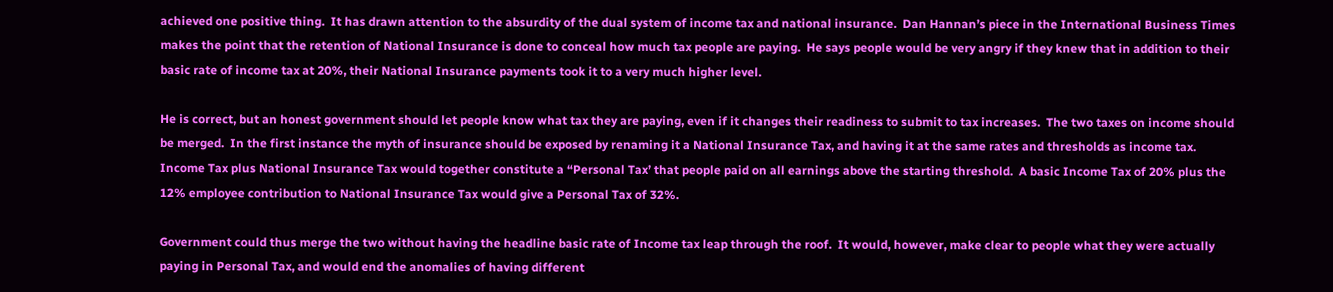achieved one positive thing.  It has drawn attention to the absurdity of the dual system of income tax and national insurance.  Dan Hannan’s piece in the International Business Times makes the point that the retention of National Insurance is done to conceal how much tax people are paying.  He says people would be very angry if they knew that in addition to their basic rate of income tax at 20%, their National Insurance payments took it to a very much higher level.

He is correct, but an honest government should let people know what tax they are paying, even if it changes their readiness to submit to tax increases.  The two taxes on income should be merged.  In the first instance the myth of insurance should be exposed by renaming it a National Insurance Tax, and having it at the same rates and thresholds as income tax.  Income Tax plus National Insurance Tax would together constitute a “Personal Tax’ that people paid on all earnings above the starting threshold.  A basic Income Tax of 20% plus the 12% employee contribution to National Insurance Tax would give a Personal Tax of 32%.

Government could thus merge the two without having the headline basic rate of Income tax leap through the roof.  It would, however, make clear to people what they were actually paying in Personal Tax, and would end the anomalies of having different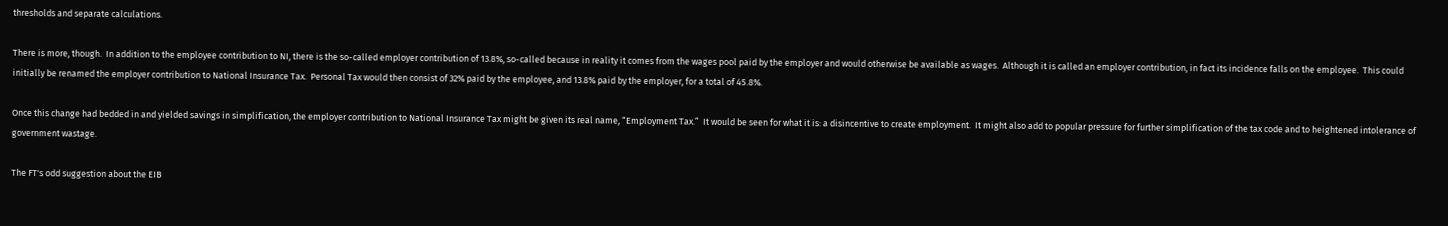thresholds and separate calculations.

There is more, though.  In addition to the employee contribution to NI, there is the so-called employer contribution of 13.8%, so-called because in reality it comes from the wages pool paid by the employer and would otherwise be available as wages.  Although it is called an employer contribution, in fact its incidence falls on the employee.  This could initially be renamed the employer contribution to National Insurance Tax.  Personal Tax would then consist of 32% paid by the employee, and 13.8% paid by the employer, for a total of 45.8%.

Once this change had bedded in and yielded savings in simplification, the employer contribution to National Insurance Tax might be given its real name, “Employment Tax.”  It would be seen for what it is: a disincentive to create employment.  It might also add to popular pressure for further simplification of the tax code and to heightened intolerance of government wastage.

The FT's odd suggestion about the EIB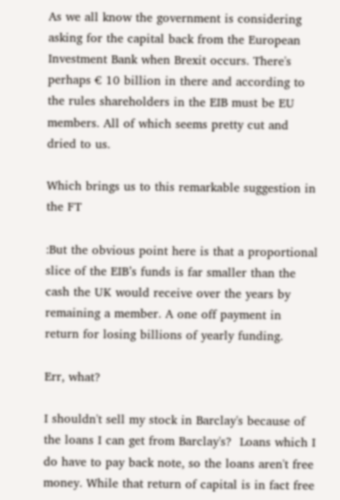As we all know the government is considering asking for the capital back from the European Investment Bank when Brexit occurs. There's perhaps € 10 billion in there and according to the rules shareholders in the EIB must be EU members. All of which seems pretty cut and dried to us.

Which brings us to this remarkable suggestion in the FT

:But the obvious point here is that a proportional slice of the EIB’s funds is far smaller than the cash the UK would receive over the years by remaining a member. A one off payment in return for losing billions of yearly funding.

Err, what?

I shouldn't sell my stock in Barclay's because of the loans I can get from Barclay's?  Loans which I do have to pay back note, so the loans aren't free money. While that return of capital is in fact free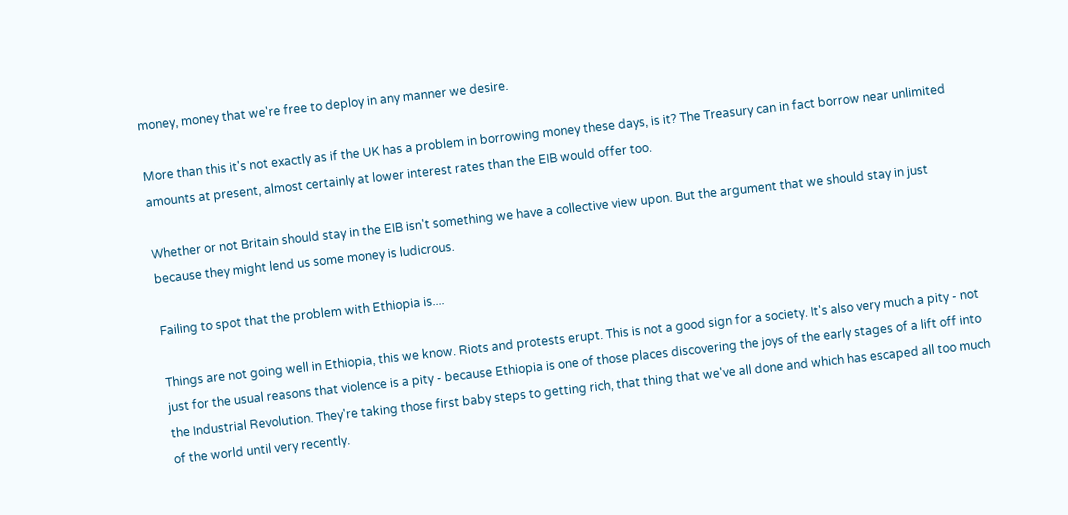money, money that we're free to deploy in any manner we desire.

More than this it's not exactly as if the UK has a problem in borrowing money these days, is it? The Treasury can in fact borrow near unlimited amounts at present, almost certainly at lower interest rates than the EIB would offer too.

Whether or not Britain should stay in the EIB isn't something we have a collective view upon. But the argument that we should stay in just because they might lend us some money is ludicrous.

Failing to spot that the problem with Ethiopia is....

Things are not going well in Ethiopia, this we know. Riots and protests erupt. This is not a good sign for a society. It's also very much a pity - not just for the usual reasons that violence is a pity - because Ethiopia is one of those places discovering the joys of the early stages of a lift off into the Industrial Revolution. They're taking those first baby steps to getting rich, that thing that we've all done and which has escaped all too much of the world until very recently.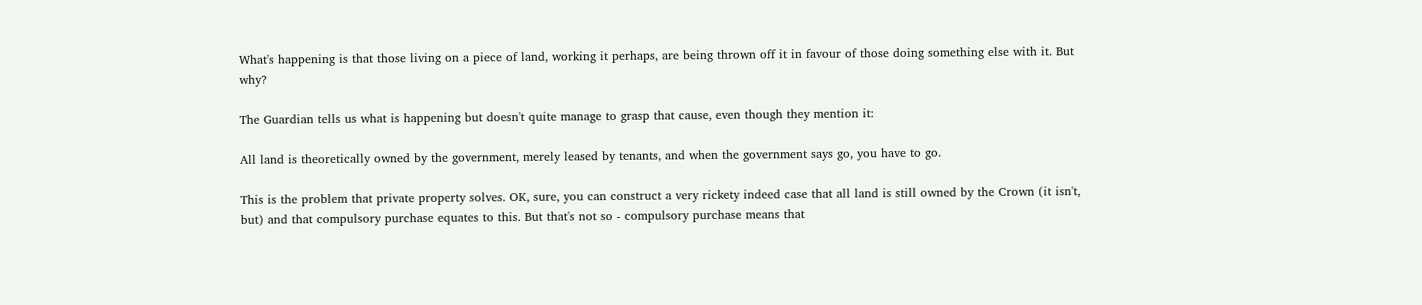What's happening is that those living on a piece of land, working it perhaps, are being thrown off it in favour of those doing something else with it. But why?

The Guardian tells us what is happening but doesn't quite manage to grasp that cause, even though they mention it:

All land is theoretically owned by the government, merely leased by tenants, and when the government says go, you have to go.

This is the problem that private property solves. OK, sure, you can construct a very rickety indeed case that all land is still owned by the Crown (it isn't, but) and that compulsory purchase equates to this. But that's not so - compulsory purchase means that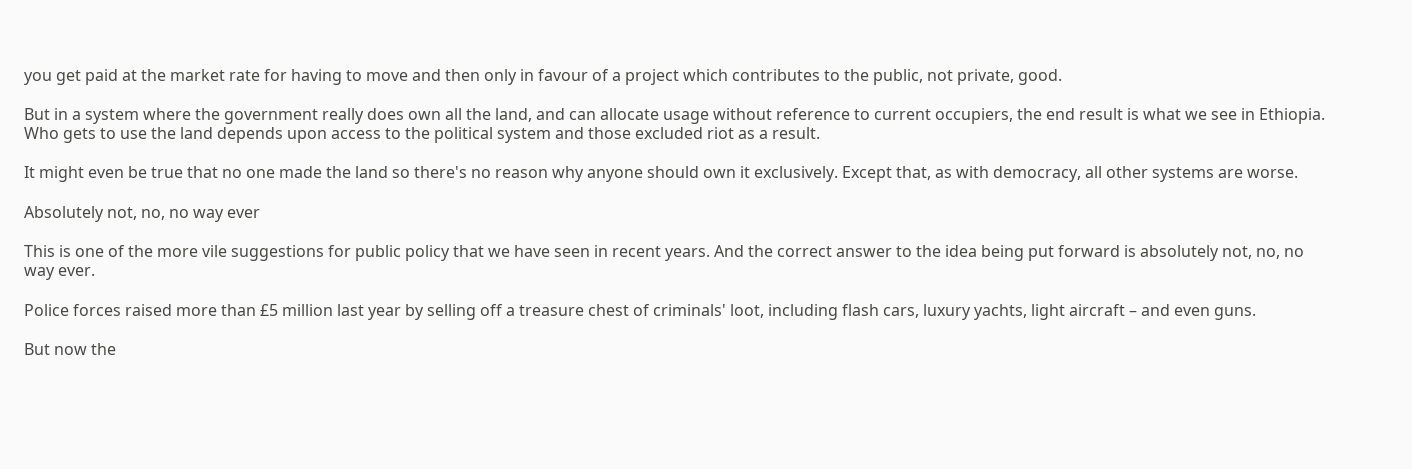you get paid at the market rate for having to move and then only in favour of a project which contributes to the public, not private, good.

But in a system where the government really does own all the land, and can allocate usage without reference to current occupiers, the end result is what we see in Ethiopia. Who gets to use the land depends upon access to the political system and those excluded riot as a result.

It might even be true that no one made the land so there's no reason why anyone should own it exclusively. Except that, as with democracy, all other systems are worse.

Absolutely not, no, no way ever

This is one of the more vile suggestions for public policy that we have seen in recent years. And the correct answer to the idea being put forward is absolutely not, no, no way ever.

Police forces raised more than £5 million last year by selling off a treasure chest of criminals' loot, including flash cars, luxury yachts, light aircraft – and even guns.

But now the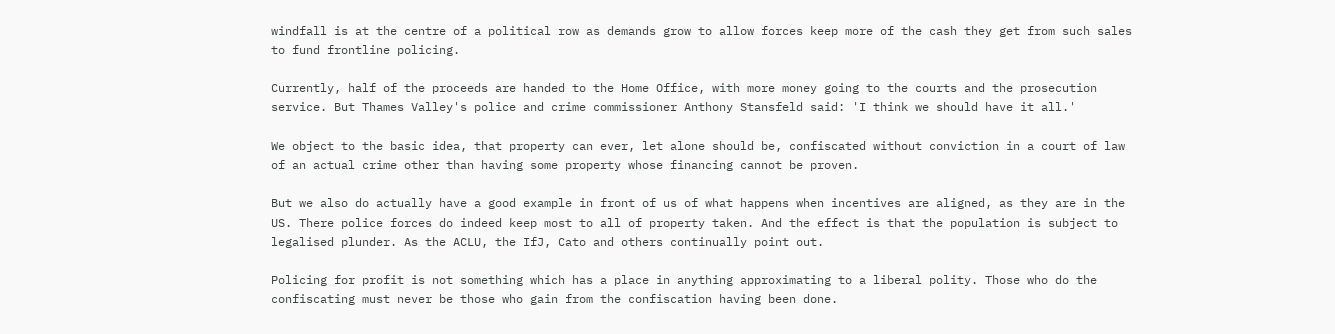windfall is at the centre of a political row as demands grow to allow forces keep more of the cash they get from such sales to fund frontline policing.

Currently, half of the proceeds are handed to the Home Office, with more money going to the courts and the prosecution service. But Thames Valley's police and crime commissioner Anthony Stansfeld said: 'I think we should have it all.'

We object to the basic idea, that property can ever, let alone should be, confiscated without conviction in a court of law of an actual crime other than having some property whose financing cannot be proven.

But we also do actually have a good example in front of us of what happens when incentives are aligned, as they are in the US. There police forces do indeed keep most to all of property taken. And the effect is that the population is subject to legalised plunder. As the ACLU, the IfJ, Cato and others continually point out.

Policing for profit is not something which has a place in anything approximating to a liberal polity. Those who do the confiscating must never be those who gain from the confiscation having been done.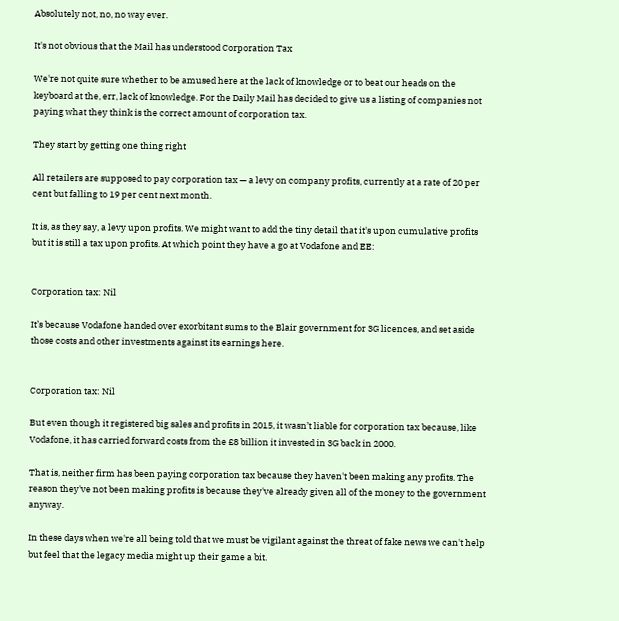Absolutely not, no, no way ever.

It's not obvious that the Mail has understood Corporation Tax

We're not quite sure whether to be amused here at the lack of knowledge or to beat our heads on the keyboard at the, err, lack of knowledge. For the Daily Mail has decided to give us a listing of companies not paying what they think is the correct amount of corporation tax.

They start by getting one thing right

All retailers are supposed to pay corporation tax — a levy on company profits, currently at a rate of 20 per cent but falling to 19 per cent next month.

It is, as they say, a levy upon profits. We might want to add the tiny detail that it's upon cumulative profits but it is still a tax upon profits. At which point they have a go at Vodafone and EE:


Corporation tax: Nil

It’s because Vodafone handed over exorbitant sums to the Blair government for 3G licences, and set aside those costs and other investments against its earnings here.


Corporation tax: Nil

But even though it registered big sales and profits in 2015, it wasn’t liable for corporation tax because, like Vodafone, it has carried forward costs from the £8 billion it invested in 3G back in 2000.

That is, neither firm has been paying corporation tax because they haven't been making any profits. The reason they've not been making profits is because they've already given all of the money to the government anyway.

In these days when we're all being told that we must be vigilant against the threat of fake news we can't help but feel that the legacy media might up their game a bit.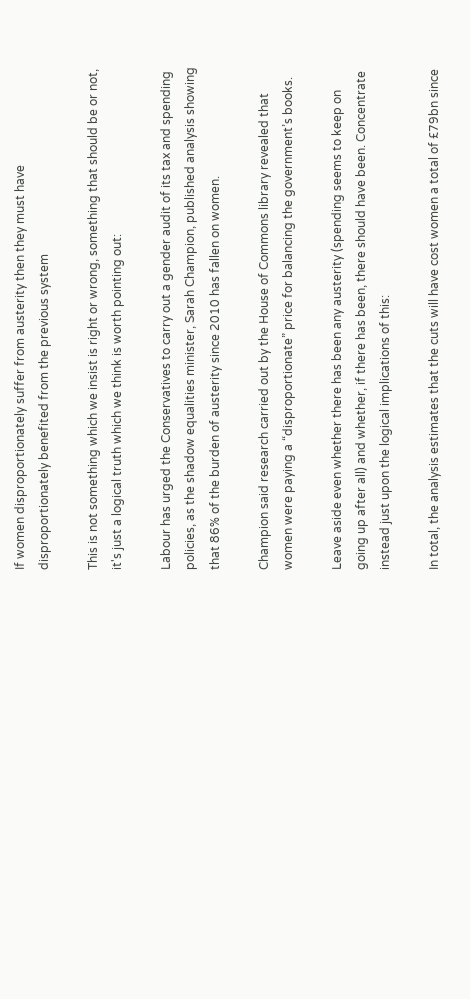If women disproportionately suffer from austerity then they must have disproportionately benefited from the previous system

This is not something which we insist is right or wrong, something that should be or not, it's just a logical truth which we think is worth pointing out:

Labour has urged the Conservatives to carry out a gender audit of its tax and spending policies, as the shadow equalities minister, Sarah Champion, published analysis showing that 86% of the burden of austerity since 2010 has fallen on women.

Champion said research carried out by the House of Commons library revealed that women were paying a “disproportionate” price for balancing the government’s books.

Leave aside even whether there has been any austerity (spending seems to keep on going up after all) and whether, if there has been, there should have been. Concentrate instead just upon the logical implications of this:

In total, the analysis estimates that the cuts will have cost women a total of £79bn since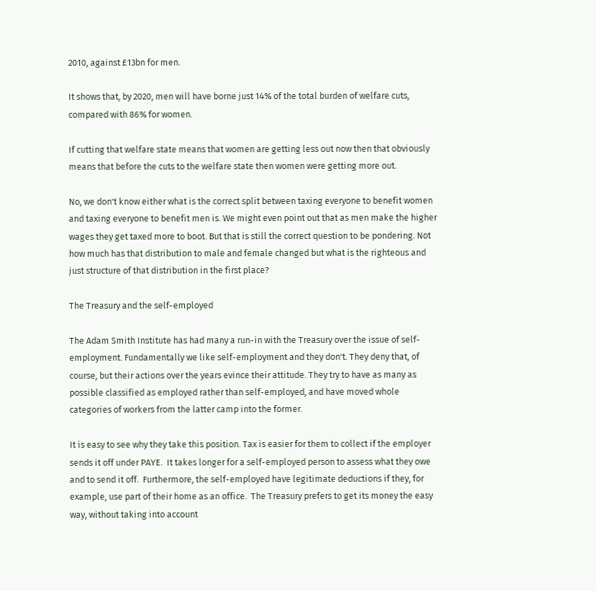2010, against £13bn for men.

It shows that, by 2020, men will have borne just 14% of the total burden of welfare cuts, compared with 86% for women.

If cutting that welfare state means that women are getting less out now then that obviously means that before the cuts to the welfare state then women were getting more out.

No, we don't know either what is the correct split between taxing everyone to benefit women and taxing everyone to benefit men is. We might even point out that as men make the higher wages they get taxed more to boot. But that is still the correct question to be pondering. Not how much has that distribution to male and female changed but what is the righteous and just structure of that distribution in the first place?

The Treasury and the self-employed

The Adam Smith Institute has had many a run-in with the Treasury over the issue of self-employment. Fundamentally we like self-employment and they don't. They deny that, of course, but their actions over the years evince their attitude. They try to have as many as possible classified as employed rather than self-employed, and have moved whole categories of workers from the latter camp into the former.

It is easy to see why they take this position. Tax is easier for them to collect if the employer sends it off under PAYE.  It takes longer for a self-employed person to assess what they owe and to send it off.  Furthermore, the self-employed have legitimate deductions if they, for example, use part of their home as an office.  The Treasury prefers to get its money the easy way, without taking into account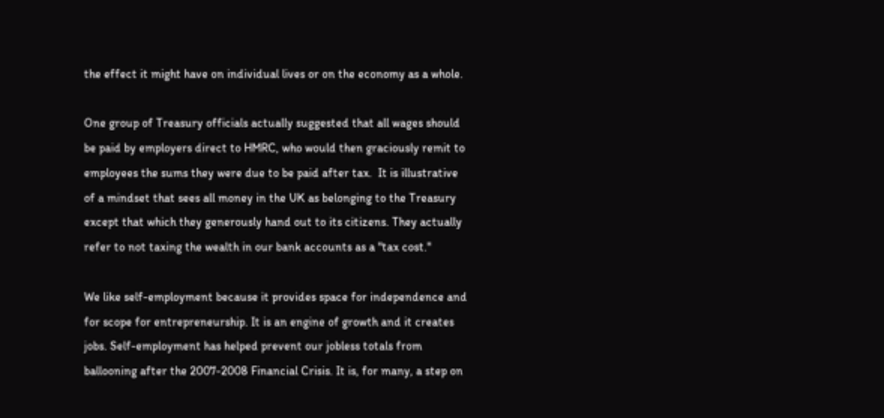the effect it might have on individual lives or on the economy as a whole.

One group of Treasury officials actually suggested that all wages should be paid by employers direct to HMRC, who would then graciously remit to employees the sums they were due to be paid after tax.  It is illustrative of a mindset that sees all money in the UK as belonging to the Treasury except that which they generously hand out to its citizens. They actually refer to not taxing the wealth in our bank accounts as a "tax cost."

We like self-employment because it provides space for independence and for scope for entrepreneurship. It is an engine of growth and it creates jobs. Self-employment has helped prevent our jobless totals from ballooning after the 2007-2008 Financial Crisis. It is, for many, a step on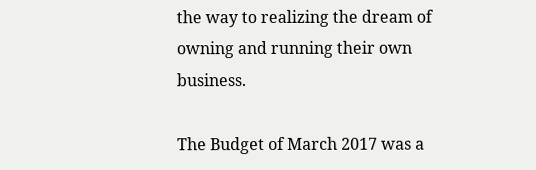the way to realizing the dream of owning and running their own business.

The Budget of March 2017 was a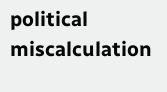political miscalculation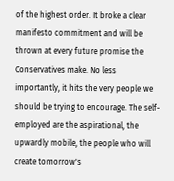of the highest order. It broke a clear manifesto commitment and will be thrown at every future promise the Conservatives make. No less importantly, it hits the very people we should be trying to encourage. The self-employed are the aspirational, the upwardly mobile, the people who will create tomorrow's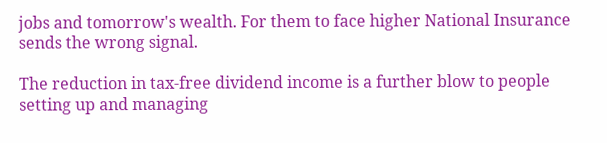jobs and tomorrow's wealth. For them to face higher National Insurance sends the wrong signal.

The reduction in tax-free dividend income is a further blow to people setting up and managing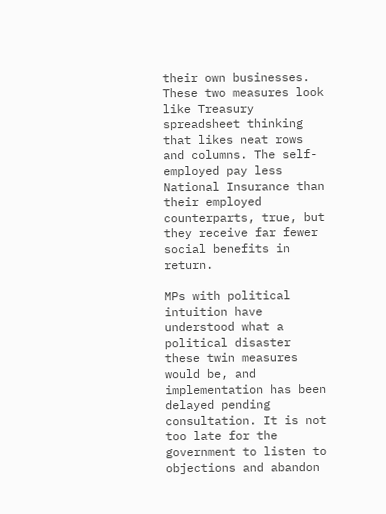their own businesses. These two measures look like Treasury spreadsheet thinking that likes neat rows and columns. The self-employed pay less National Insurance than their employed counterparts, true, but they receive far fewer social benefits in return.

MPs with political intuition have understood what a political disaster these twin measures would be, and implementation has been delayed pending consultation. It is not too late for the government to listen to objections and abandon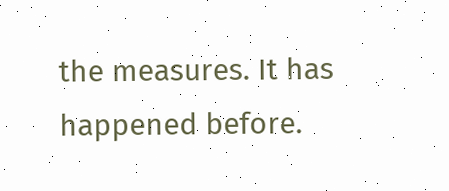the measures. It has happened before.